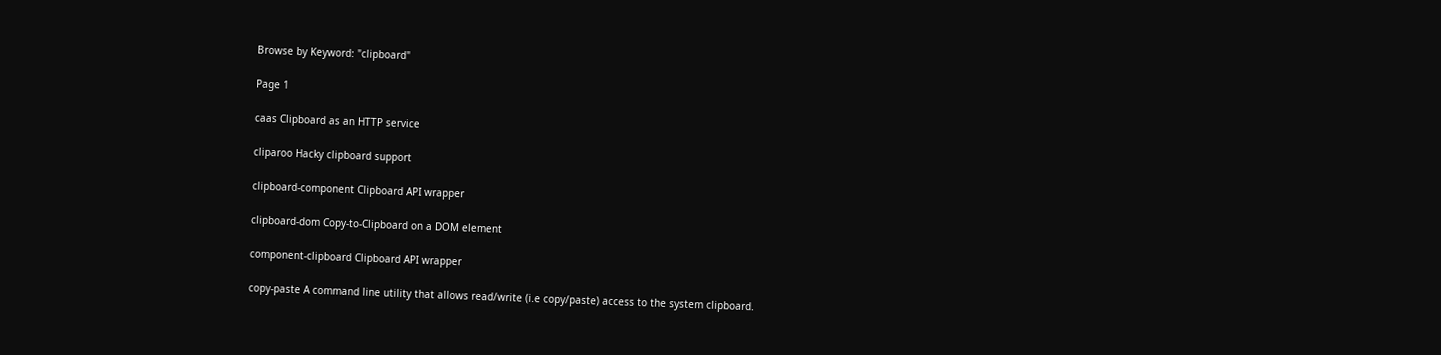Browse by Keyword: "clipboard"

Page 1

caas Clipboard as an HTTP service

cliparoo Hacky clipboard support

clipboard-component Clipboard API wrapper

clipboard-dom Copy-to-Clipboard on a DOM element

component-clipboard Clipboard API wrapper

copy-paste A command line utility that allows read/write (i.e copy/paste) access to the system clipboard.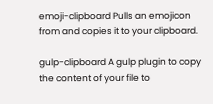emoji-clipboard Pulls an emojicon from and copies it to your clipboard.

gulp-clipboard A gulp plugin to copy the content of your file to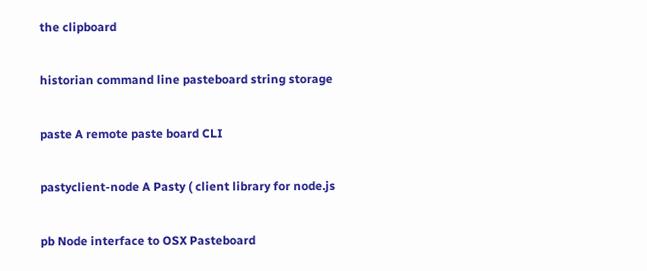the clipboard

historian command line pasteboard string storage

paste A remote paste board CLI

pastyclient-node A Pasty ( client library for node.js

pb Node interface to OSX Pasteboard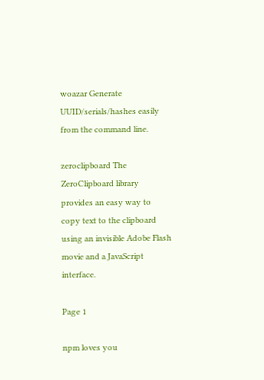woazar Generate UUID/serials/hashes easily from the command line.

zeroclipboard The ZeroClipboard library provides an easy way to copy text to the clipboard using an invisible Adobe Flash movie and a JavaScript interface.

Page 1

npm loves you